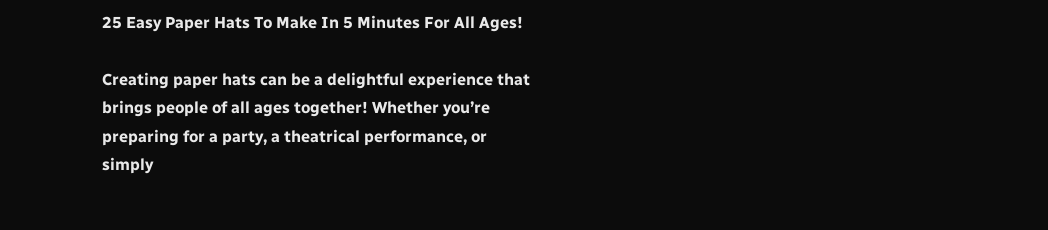25 Easy Paper Hats To Make In 5 Minutes For All Ages!

Creating paper hats can be a delightful experience that brings people of all ages together! Whether you’re preparing for a party, a theatrical performance, or simply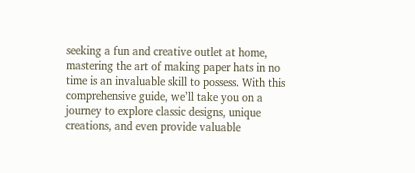seeking a fun and creative outlet at home, mastering the art of making paper hats in no time is an invaluable skill to possess. With this comprehensive guide, we’ll take you on a journey to explore classic designs, unique creations, and even provide valuable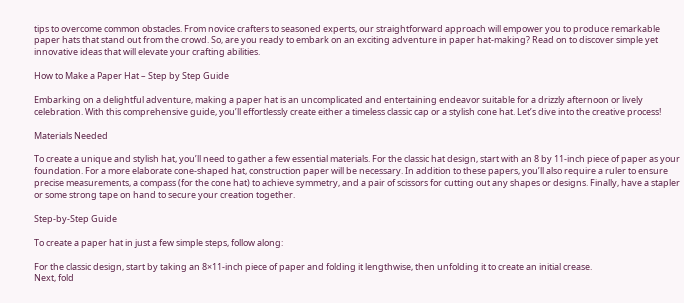tips to overcome common obstacles. From novice crafters to seasoned experts, our straightforward approach will empower you to produce remarkable paper hats that stand out from the crowd. So, are you ready to embark on an exciting adventure in paper hat-making? Read on to discover simple yet innovative ideas that will elevate your crafting abilities.

How to Make a Paper Hat – Step by Step Guide

Embarking on a delightful adventure, making a paper hat is an uncomplicated and entertaining endeavor suitable for a drizzly afternoon or lively celebration. With this comprehensive guide, you’ll effortlessly create either a timeless classic cap or a stylish cone hat. Let’s dive into the creative process!

Materials Needed

To create a unique and stylish hat, you’ll need to gather a few essential materials. For the classic hat design, start with an 8 by 11-inch piece of paper as your foundation. For a more elaborate cone-shaped hat, construction paper will be necessary. In addition to these papers, you’ll also require a ruler to ensure precise measurements, a compass (for the cone hat) to achieve symmetry, and a pair of scissors for cutting out any shapes or designs. Finally, have a stapler or some strong tape on hand to secure your creation together.

Step-by-Step Guide

To create a paper hat in just a few simple steps, follow along:

For the classic design, start by taking an 8×11-inch piece of paper and folding it lengthwise, then unfolding it to create an initial crease.
Next, fold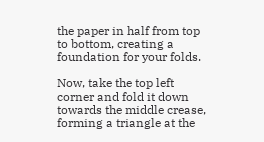the paper in half from top to bottom, creating a foundation for your folds.

Now, take the top left corner and fold it down towards the middle crease, forming a triangle at the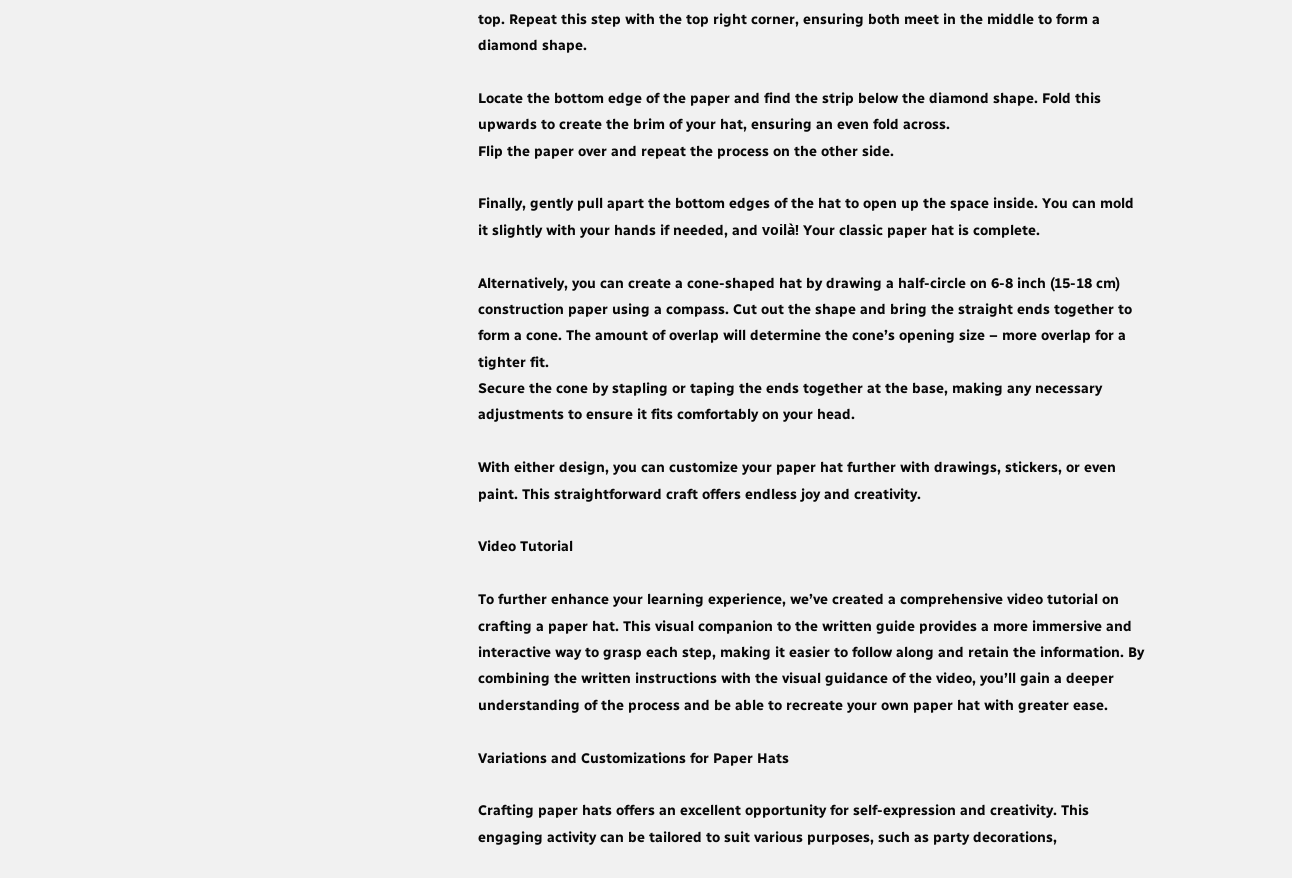top. Repeat this step with the top right corner, ensuring both meet in the middle to form a diamond shape.

Locate the bottom edge of the paper and find the strip below the diamond shape. Fold this upwards to create the brim of your hat, ensuring an even fold across.
Flip the paper over and repeat the process on the other side.

Finally, gently pull apart the bottom edges of the hat to open up the space inside. You can mold it slightly with your hands if needed, and voilà! Your classic paper hat is complete.

Alternatively, you can create a cone-shaped hat by drawing a half-circle on 6-8 inch (15-18 cm) construction paper using a compass. Cut out the shape and bring the straight ends together to form a cone. The amount of overlap will determine the cone’s opening size – more overlap for a tighter fit.
Secure the cone by stapling or taping the ends together at the base, making any necessary adjustments to ensure it fits comfortably on your head.

With either design, you can customize your paper hat further with drawings, stickers, or even paint. This straightforward craft offers endless joy and creativity.

Video Tutorial

To further enhance your learning experience, we’ve created a comprehensive video tutorial on crafting a paper hat. This visual companion to the written guide provides a more immersive and interactive way to grasp each step, making it easier to follow along and retain the information. By combining the written instructions with the visual guidance of the video, you’ll gain a deeper understanding of the process and be able to recreate your own paper hat with greater ease.

Variations and Customizations for Paper Hats

Crafting paper hats offers an excellent opportunity for self-expression and creativity. This engaging activity can be tailored to suit various purposes, such as party decorations,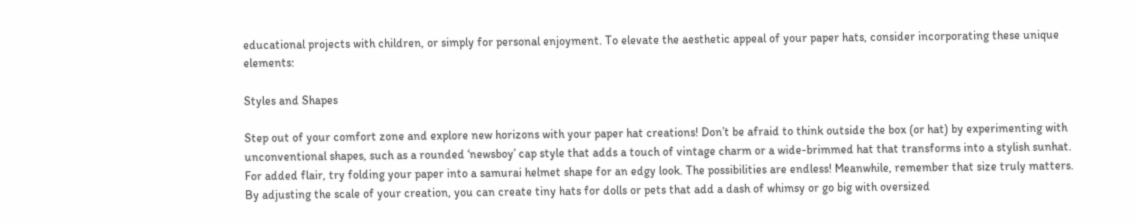educational projects with children, or simply for personal enjoyment. To elevate the aesthetic appeal of your paper hats, consider incorporating these unique elements:

Styles and Shapes

Step out of your comfort zone and explore new horizons with your paper hat creations! Don’t be afraid to think outside the box (or hat) by experimenting with unconventional shapes, such as a rounded ‘newsboy’ cap style that adds a touch of vintage charm or a wide-brimmed hat that transforms into a stylish sunhat. For added flair, try folding your paper into a samurai helmet shape for an edgy look. The possibilities are endless! Meanwhile, remember that size truly matters. By adjusting the scale of your creation, you can create tiny hats for dolls or pets that add a dash of whimsy or go big with oversized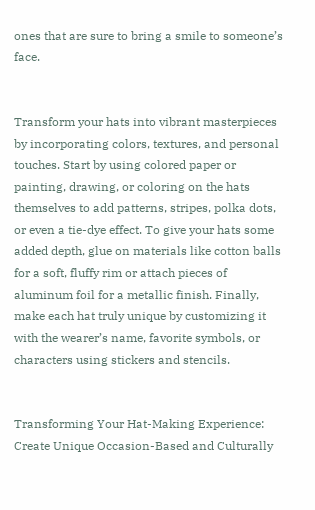ones that are sure to bring a smile to someone’s face.


Transform your hats into vibrant masterpieces by incorporating colors, textures, and personal touches. Start by using colored paper or painting, drawing, or coloring on the hats themselves to add patterns, stripes, polka dots, or even a tie-dye effect. To give your hats some added depth, glue on materials like cotton balls for a soft, fluffy rim or attach pieces of aluminum foil for a metallic finish. Finally, make each hat truly unique by customizing it with the wearer’s name, favorite symbols, or characters using stickers and stencils.


Transforming Your Hat-Making Experience: Create Unique Occasion-Based and Culturally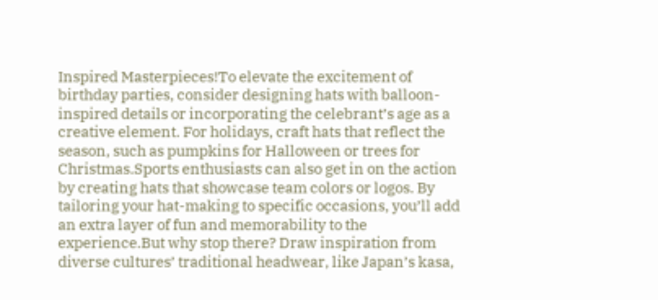Inspired Masterpieces!To elevate the excitement of birthday parties, consider designing hats with balloon-inspired details or incorporating the celebrant’s age as a creative element. For holidays, craft hats that reflect the season, such as pumpkins for Halloween or trees for Christmas.Sports enthusiasts can also get in on the action by creating hats that showcase team colors or logos. By tailoring your hat-making to specific occasions, you’ll add an extra layer of fun and memorability to the experience.But why stop there? Draw inspiration from diverse cultures’ traditional headwear, like Japan’s kasa,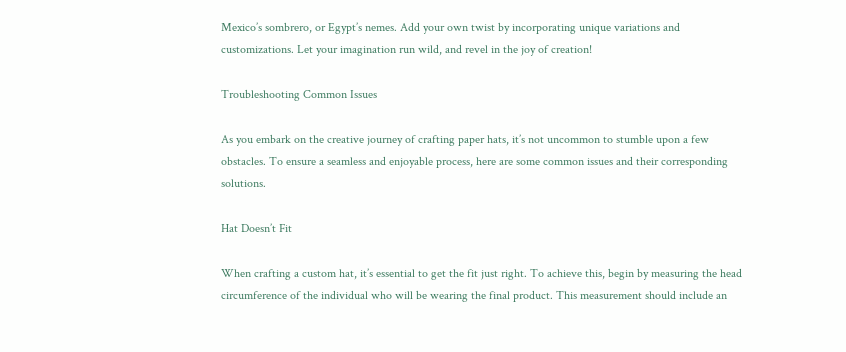Mexico’s sombrero, or Egypt’s nemes. Add your own twist by incorporating unique variations and customizations. Let your imagination run wild, and revel in the joy of creation!

Troubleshooting Common Issues

As you embark on the creative journey of crafting paper hats, it’s not uncommon to stumble upon a few obstacles. To ensure a seamless and enjoyable process, here are some common issues and their corresponding solutions.

Hat Doesn’t Fit

When crafting a custom hat, it’s essential to get the fit just right. To achieve this, begin by measuring the head circumference of the individual who will be wearing the final product. This measurement should include an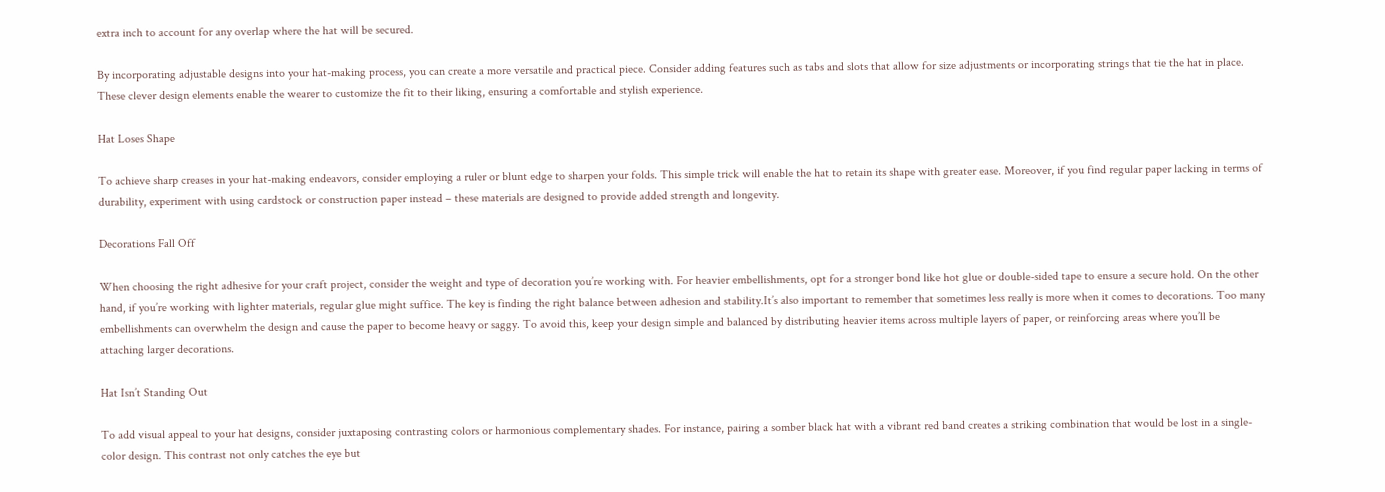extra inch to account for any overlap where the hat will be secured.

By incorporating adjustable designs into your hat-making process, you can create a more versatile and practical piece. Consider adding features such as tabs and slots that allow for size adjustments or incorporating strings that tie the hat in place. These clever design elements enable the wearer to customize the fit to their liking, ensuring a comfortable and stylish experience.

Hat Loses Shape

To achieve sharp creases in your hat-making endeavors, consider employing a ruler or blunt edge to sharpen your folds. This simple trick will enable the hat to retain its shape with greater ease. Moreover, if you find regular paper lacking in terms of durability, experiment with using cardstock or construction paper instead – these materials are designed to provide added strength and longevity.

Decorations Fall Off

When choosing the right adhesive for your craft project, consider the weight and type of decoration you’re working with. For heavier embellishments, opt for a stronger bond like hot glue or double-sided tape to ensure a secure hold. On the other hand, if you’re working with lighter materials, regular glue might suffice. The key is finding the right balance between adhesion and stability.It’s also important to remember that sometimes less really is more when it comes to decorations. Too many embellishments can overwhelm the design and cause the paper to become heavy or saggy. To avoid this, keep your design simple and balanced by distributing heavier items across multiple layers of paper, or reinforcing areas where you’ll be attaching larger decorations.

Hat Isn’t Standing Out

To add visual appeal to your hat designs, consider juxtaposing contrasting colors or harmonious complementary shades. For instance, pairing a somber black hat with a vibrant red band creates a striking combination that would be lost in a single-color design. This contrast not only catches the eye but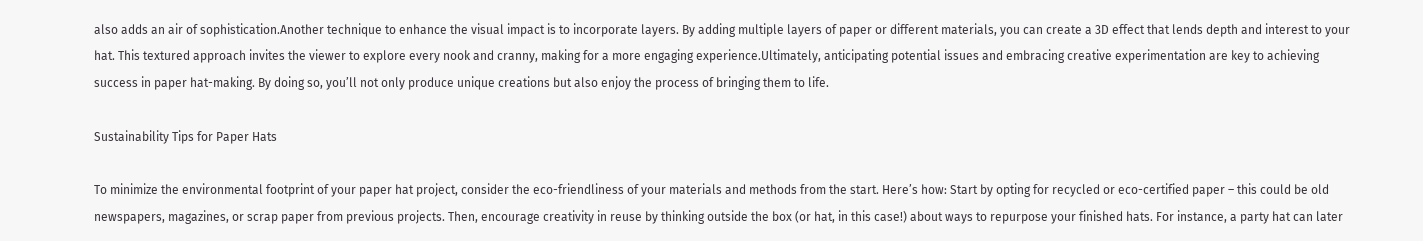also adds an air of sophistication.Another technique to enhance the visual impact is to incorporate layers. By adding multiple layers of paper or different materials, you can create a 3D effect that lends depth and interest to your hat. This textured approach invites the viewer to explore every nook and cranny, making for a more engaging experience.Ultimately, anticipating potential issues and embracing creative experimentation are key to achieving success in paper hat-making. By doing so, you’ll not only produce unique creations but also enjoy the process of bringing them to life.

Sustainability Tips for Paper Hats

To minimize the environmental footprint of your paper hat project, consider the eco-friendliness of your materials and methods from the start. Here’s how: Start by opting for recycled or eco-certified paper – this could be old newspapers, magazines, or scrap paper from previous projects. Then, encourage creativity in reuse by thinking outside the box (or hat, in this case!) about ways to repurpose your finished hats. For instance, a party hat can later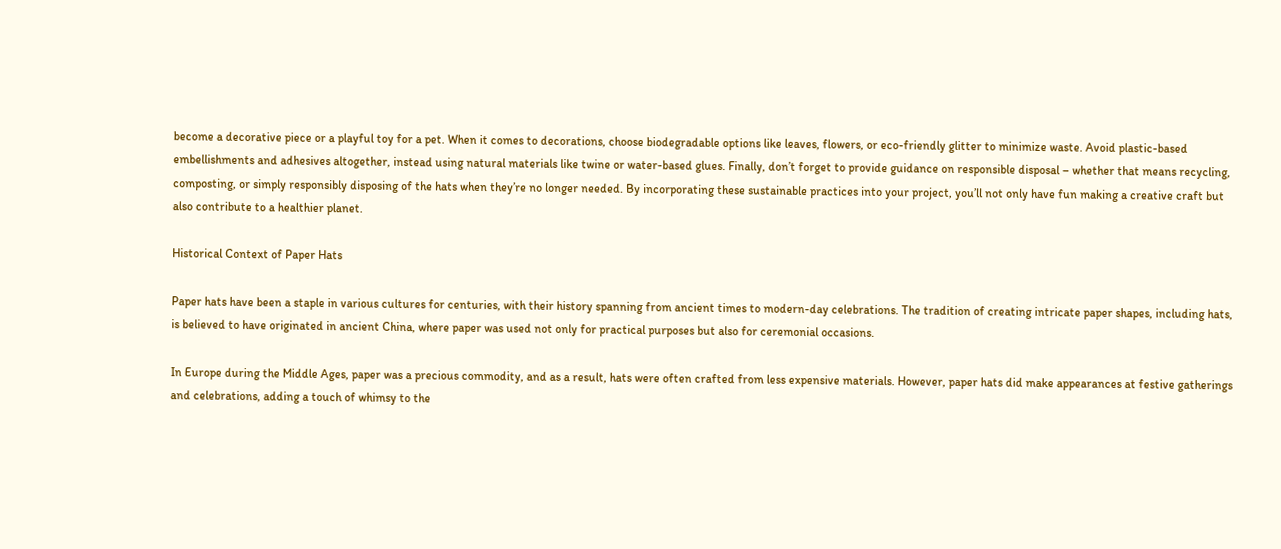become a decorative piece or a playful toy for a pet. When it comes to decorations, choose biodegradable options like leaves, flowers, or eco-friendly glitter to minimize waste. Avoid plastic-based embellishments and adhesives altogether, instead using natural materials like twine or water-based glues. Finally, don’t forget to provide guidance on responsible disposal – whether that means recycling, composting, or simply responsibly disposing of the hats when they’re no longer needed. By incorporating these sustainable practices into your project, you’ll not only have fun making a creative craft but also contribute to a healthier planet.

Historical Context of Paper Hats

Paper hats have been a staple in various cultures for centuries, with their history spanning from ancient times to modern-day celebrations. The tradition of creating intricate paper shapes, including hats, is believed to have originated in ancient China, where paper was used not only for practical purposes but also for ceremonial occasions.

In Europe during the Middle Ages, paper was a precious commodity, and as a result, hats were often crafted from less expensive materials. However, paper hats did make appearances at festive gatherings and celebrations, adding a touch of whimsy to the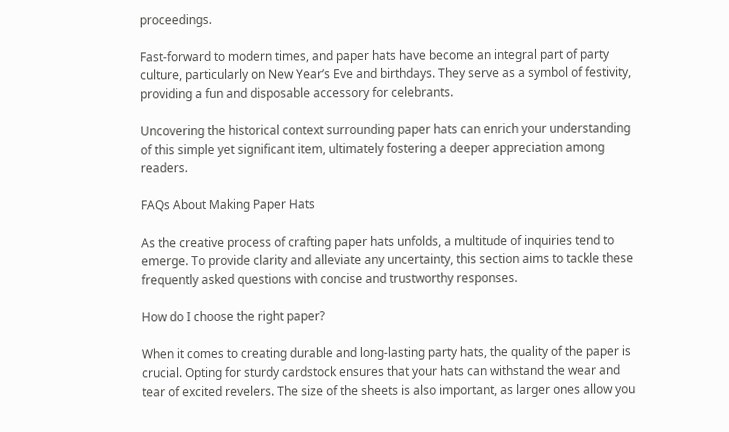proceedings.

Fast-forward to modern times, and paper hats have become an integral part of party culture, particularly on New Year’s Eve and birthdays. They serve as a symbol of festivity, providing a fun and disposable accessory for celebrants.

Uncovering the historical context surrounding paper hats can enrich your understanding of this simple yet significant item, ultimately fostering a deeper appreciation among readers.

FAQs About Making Paper Hats

As the creative process of crafting paper hats unfolds, a multitude of inquiries tend to emerge. To provide clarity and alleviate any uncertainty, this section aims to tackle these frequently asked questions with concise and trustworthy responses.

How do I choose the right paper?

When it comes to creating durable and long-lasting party hats, the quality of the paper is crucial. Opting for sturdy cardstock ensures that your hats can withstand the wear and tear of excited revelers. The size of the sheets is also important, as larger ones allow you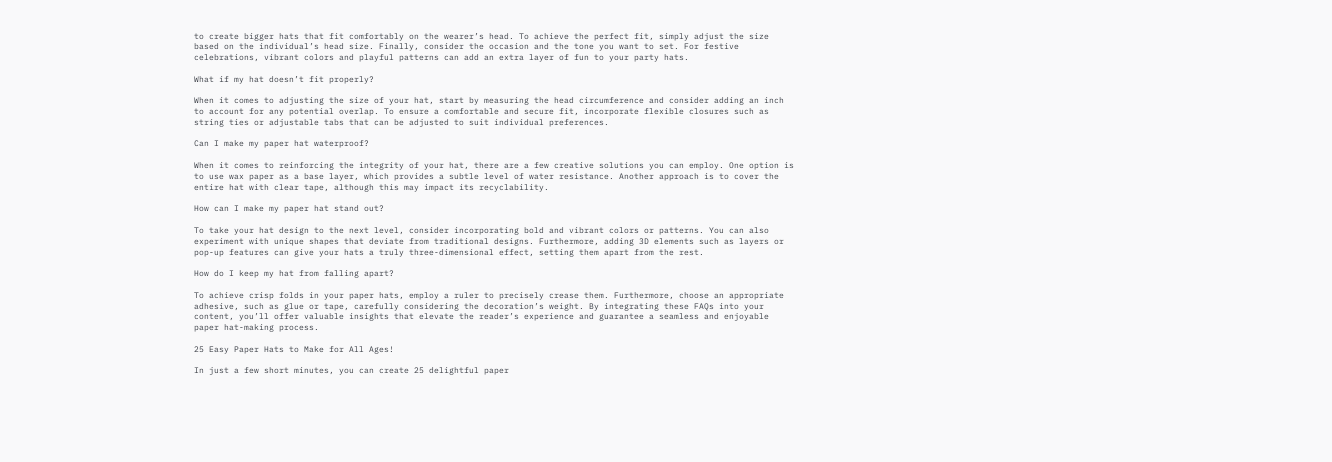to create bigger hats that fit comfortably on the wearer’s head. To achieve the perfect fit, simply adjust the size based on the individual’s head size. Finally, consider the occasion and the tone you want to set. For festive celebrations, vibrant colors and playful patterns can add an extra layer of fun to your party hats.

What if my hat doesn’t fit properly?

When it comes to adjusting the size of your hat, start by measuring the head circumference and consider adding an inch to account for any potential overlap. To ensure a comfortable and secure fit, incorporate flexible closures such as string ties or adjustable tabs that can be adjusted to suit individual preferences.

Can I make my paper hat waterproof?

When it comes to reinforcing the integrity of your hat, there are a few creative solutions you can employ. One option is to use wax paper as a base layer, which provides a subtle level of water resistance. Another approach is to cover the entire hat with clear tape, although this may impact its recyclability.

How can I make my paper hat stand out?

To take your hat design to the next level, consider incorporating bold and vibrant colors or patterns. You can also experiment with unique shapes that deviate from traditional designs. Furthermore, adding 3D elements such as layers or pop-up features can give your hats a truly three-dimensional effect, setting them apart from the rest.

How do I keep my hat from falling apart?

To achieve crisp folds in your paper hats, employ a ruler to precisely crease them. Furthermore, choose an appropriate adhesive, such as glue or tape, carefully considering the decoration’s weight. By integrating these FAQs into your content, you’ll offer valuable insights that elevate the reader’s experience and guarantee a seamless and enjoyable paper hat-making process.

25 Easy Paper Hats to Make for All Ages!

In just a few short minutes, you can create 25 delightful paper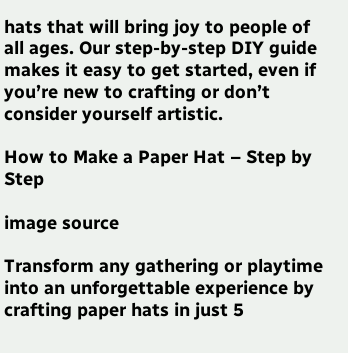hats that will bring joy to people of all ages. Our step-by-step DIY guide makes it easy to get started, even if you’re new to crafting or don’t consider yourself artistic.

How to Make a Paper Hat – Step by Step

image source

Transform any gathering or playtime into an unforgettable experience by crafting paper hats in just 5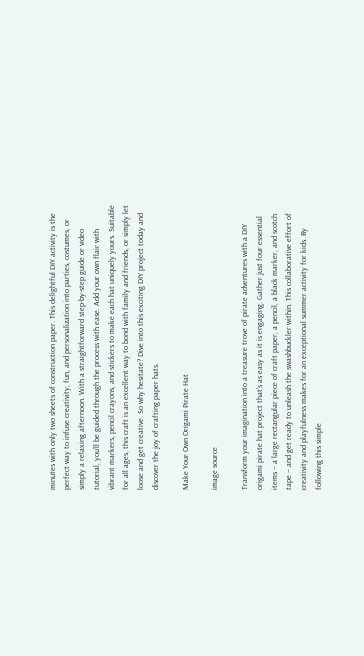minutes with only two sheets of construction paper. This delightful DIY activity is the perfect way to infuse creativity, fun, and personalization into parties, costumes, or simply a relaxing afternoon. With a straightforward step-by-step guide or video tutorial, you’ll be guided through the process with ease. Add your own flair with vibrant markers, pencil crayons, and stickers to make each hat uniquely yours. Suitable for all ages, this craft is an excellent way to bond with family and friends, or simply let loose and get creative. So why hesitate? Dive into this exciting DIY project today and discover the joy of crafting paper hats.

Make Your Own Origami Pirate Hat

image source

Transform your imagination into a treasure trove of pirate adventures with a DIY origami pirate hat project that’s as easy as it is engaging. Gather just four essential items – a large rectangular piece of craft paper, a pencil, a black marker, and scotch tape – and get ready to unleash the swashbuckler within. This collaborative effort of creativity and playfulness makes for an exceptional summer activity for kids. By following this simple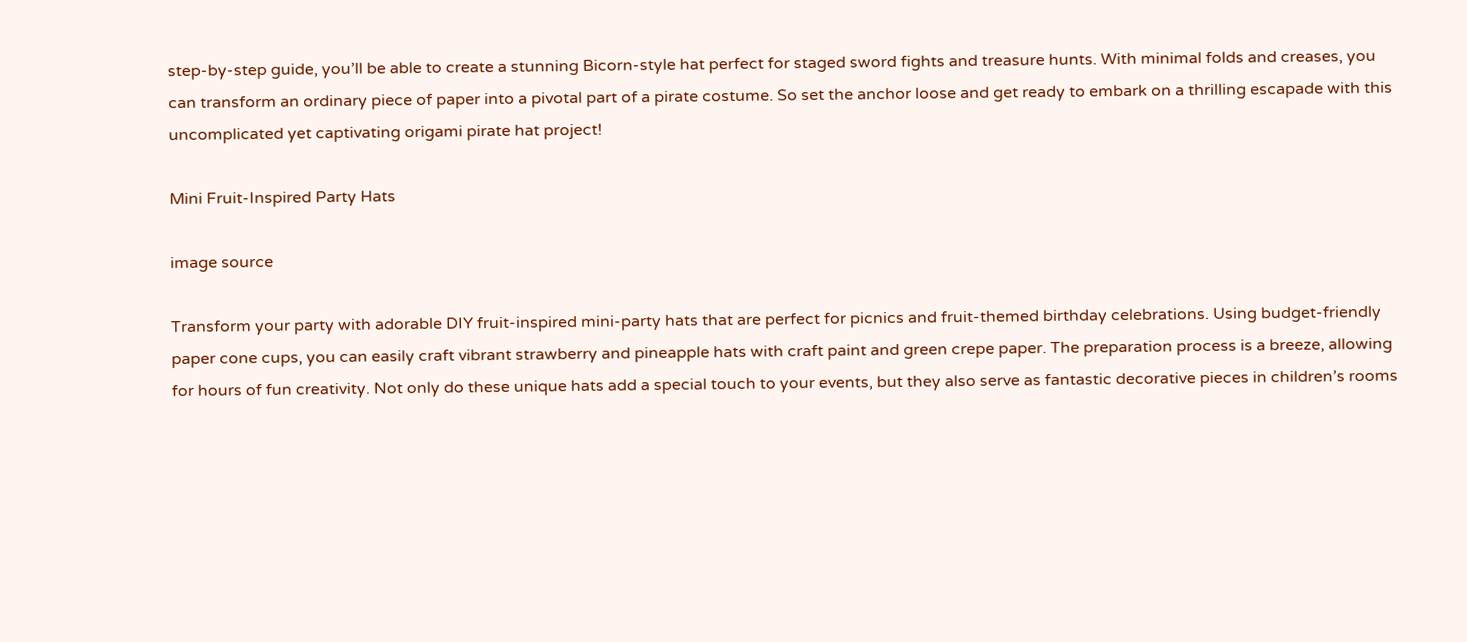step-by-step guide, you’ll be able to create a stunning Bicorn-style hat perfect for staged sword fights and treasure hunts. With minimal folds and creases, you can transform an ordinary piece of paper into a pivotal part of a pirate costume. So set the anchor loose and get ready to embark on a thrilling escapade with this uncomplicated yet captivating origami pirate hat project!

Mini Fruit-Inspired Party Hats

image source

Transform your party with adorable DIY fruit-inspired mini-party hats that are perfect for picnics and fruit-themed birthday celebrations. Using budget-friendly paper cone cups, you can easily craft vibrant strawberry and pineapple hats with craft paint and green crepe paper. The preparation process is a breeze, allowing for hours of fun creativity. Not only do these unique hats add a special touch to your events, but they also serve as fantastic decorative pieces in children’s rooms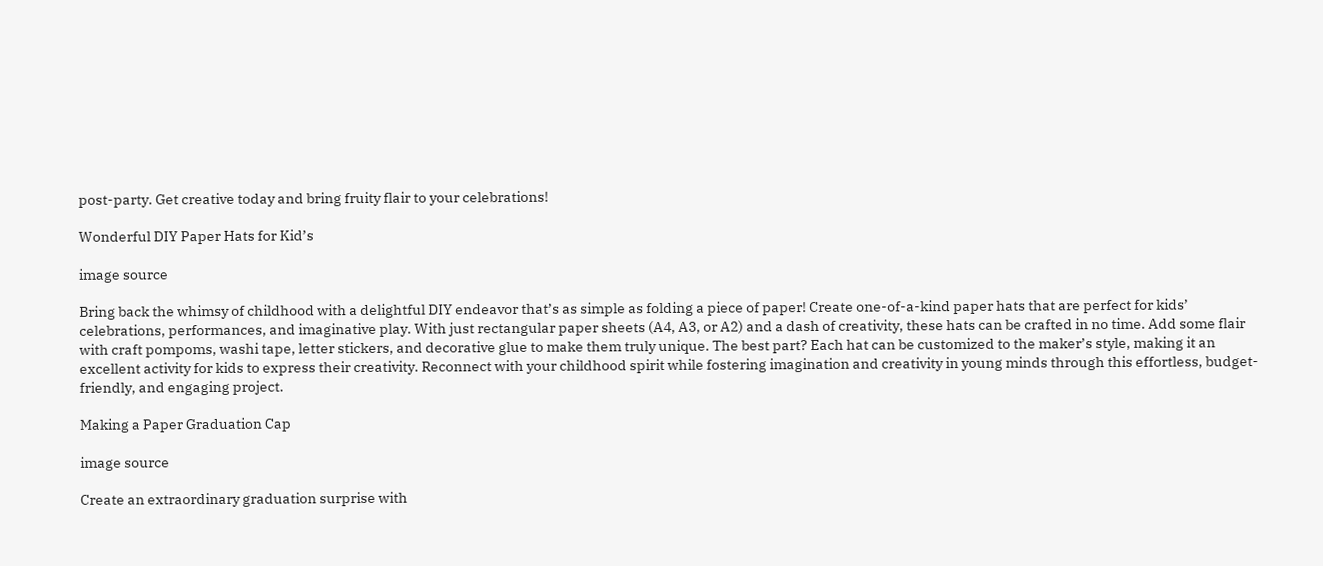post-party. Get creative today and bring fruity flair to your celebrations!

Wonderful DIY Paper Hats for Kid’s

image source

Bring back the whimsy of childhood with a delightful DIY endeavor that’s as simple as folding a piece of paper! Create one-of-a-kind paper hats that are perfect for kids’ celebrations, performances, and imaginative play. With just rectangular paper sheets (A4, A3, or A2) and a dash of creativity, these hats can be crafted in no time. Add some flair with craft pompoms, washi tape, letter stickers, and decorative glue to make them truly unique. The best part? Each hat can be customized to the maker’s style, making it an excellent activity for kids to express their creativity. Reconnect with your childhood spirit while fostering imagination and creativity in young minds through this effortless, budget-friendly, and engaging project.

Making a Paper Graduation Cap

image source

Create an extraordinary graduation surprise with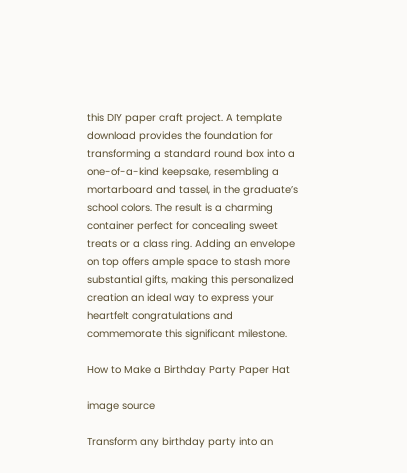this DIY paper craft project. A template download provides the foundation for transforming a standard round box into a one-of-a-kind keepsake, resembling a mortarboard and tassel, in the graduate’s school colors. The result is a charming container perfect for concealing sweet treats or a class ring. Adding an envelope on top offers ample space to stash more substantial gifts, making this personalized creation an ideal way to express your heartfelt congratulations and commemorate this significant milestone.

How to Make a Birthday Party Paper Hat

image source

Transform any birthday party into an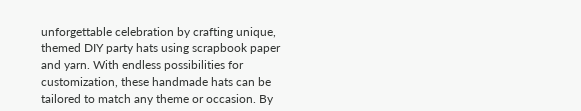unforgettable celebration by crafting unique, themed DIY party hats using scrapbook paper and yarn. With endless possibilities for customization, these handmade hats can be tailored to match any theme or occasion. By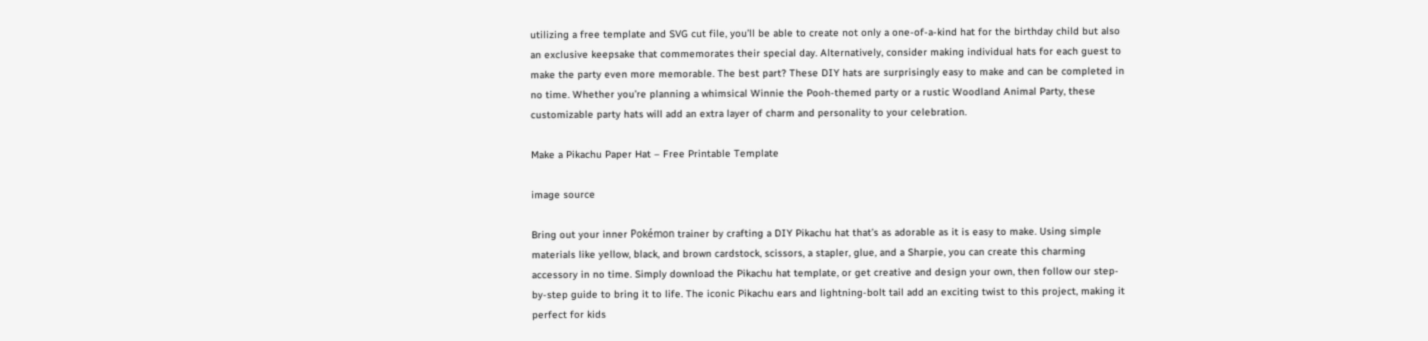utilizing a free template and SVG cut file, you’ll be able to create not only a one-of-a-kind hat for the birthday child but also an exclusive keepsake that commemorates their special day. Alternatively, consider making individual hats for each guest to make the party even more memorable. The best part? These DIY hats are surprisingly easy to make and can be completed in no time. Whether you’re planning a whimsical Winnie the Pooh-themed party or a rustic Woodland Animal Party, these customizable party hats will add an extra layer of charm and personality to your celebration.

Make a Pikachu Paper Hat – Free Printable Template

image source

Bring out your inner Pokémon trainer by crafting a DIY Pikachu hat that’s as adorable as it is easy to make. Using simple materials like yellow, black, and brown cardstock, scissors, a stapler, glue, and a Sharpie, you can create this charming accessory in no time. Simply download the Pikachu hat template, or get creative and design your own, then follow our step-by-step guide to bring it to life. The iconic Pikachu ears and lightning-bolt tail add an exciting twist to this project, making it perfect for kids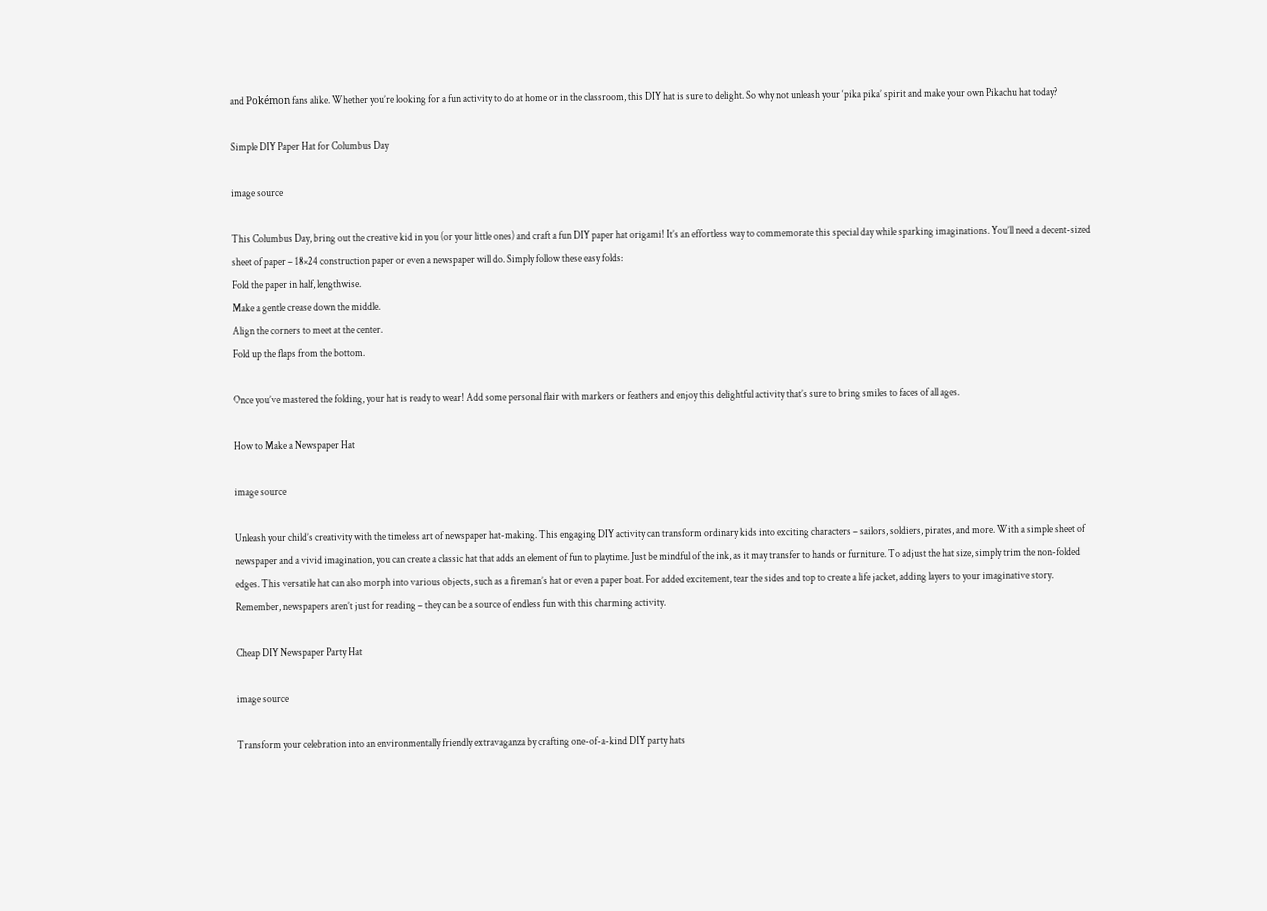and Pokémon fans alike. Whether you’re looking for a fun activity to do at home or in the classroom, this DIY hat is sure to delight. So why not unleash your ‘pika pika’ spirit and make your own Pikachu hat today?

Simple DIY Paper Hat for Columbus Day

image source

This Columbus Day, bring out the creative kid in you (or your little ones) and craft a fun DIY paper hat origami! It’s an effortless way to commemorate this special day while sparking imaginations. You’ll need a decent-sized sheet of paper – 18×24 construction paper or even a newspaper will do. Simply follow these easy folds:
Fold the paper in half, lengthwise.
Make a gentle crease down the middle.
Align the corners to meet at the center.
Fold up the flaps from the bottom.

Once you’ve mastered the folding, your hat is ready to wear! Add some personal flair with markers or feathers and enjoy this delightful activity that’s sure to bring smiles to faces of all ages.

How to Make a Newspaper Hat

image source

Unleash your child’s creativity with the timeless art of newspaper hat-making. This engaging DIY activity can transform ordinary kids into exciting characters – sailors, soldiers, pirates, and more. With a simple sheet of newspaper and a vivid imagination, you can create a classic hat that adds an element of fun to playtime. Just be mindful of the ink, as it may transfer to hands or furniture. To adjust the hat size, simply trim the non-folded edges. This versatile hat can also morph into various objects, such as a fireman’s hat or even a paper boat. For added excitement, tear the sides and top to create a life jacket, adding layers to your imaginative story. Remember, newspapers aren’t just for reading – they can be a source of endless fun with this charming activity.

Cheap DIY Newspaper Party Hat

image source

Transform your celebration into an environmentally friendly extravaganza by crafting one-of-a-kind DIY party hats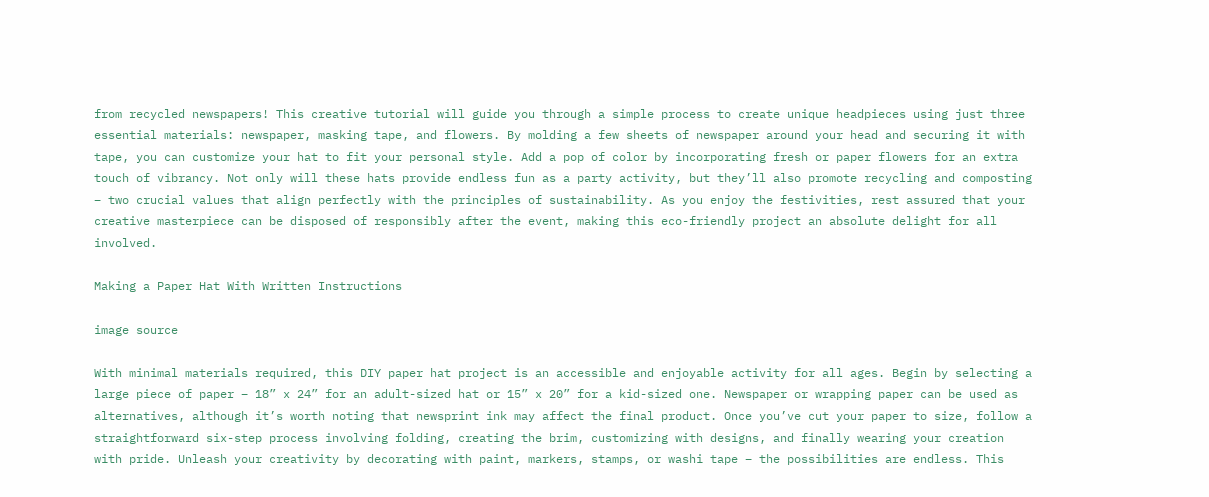from recycled newspapers! This creative tutorial will guide you through a simple process to create unique headpieces using just three essential materials: newspaper, masking tape, and flowers. By molding a few sheets of newspaper around your head and securing it with tape, you can customize your hat to fit your personal style. Add a pop of color by incorporating fresh or paper flowers for an extra touch of vibrancy. Not only will these hats provide endless fun as a party activity, but they’ll also promote recycling and composting – two crucial values that align perfectly with the principles of sustainability. As you enjoy the festivities, rest assured that your creative masterpiece can be disposed of responsibly after the event, making this eco-friendly project an absolute delight for all involved.

Making a Paper Hat With Written Instructions

image source

With minimal materials required, this DIY paper hat project is an accessible and enjoyable activity for all ages. Begin by selecting a large piece of paper – 18” x 24” for an adult-sized hat or 15” x 20” for a kid-sized one. Newspaper or wrapping paper can be used as alternatives, although it’s worth noting that newsprint ink may affect the final product. Once you’ve cut your paper to size, follow a straightforward six-step process involving folding, creating the brim, customizing with designs, and finally wearing your creation with pride. Unleash your creativity by decorating with paint, markers, stamps, or washi tape – the possibilities are endless. This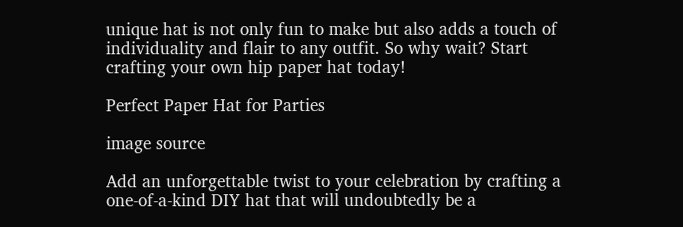unique hat is not only fun to make but also adds a touch of individuality and flair to any outfit. So why wait? Start crafting your own hip paper hat today!

Perfect Paper Hat for Parties

image source

Add an unforgettable twist to your celebration by crafting a one-of-a-kind DIY hat that will undoubtedly be a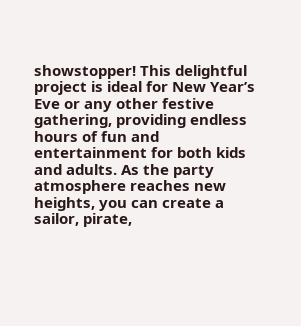showstopper! This delightful project is ideal for New Year’s Eve or any other festive gathering, providing endless hours of fun and entertainment for both kids and adults. As the party atmosphere reaches new heights, you can create a sailor, pirate,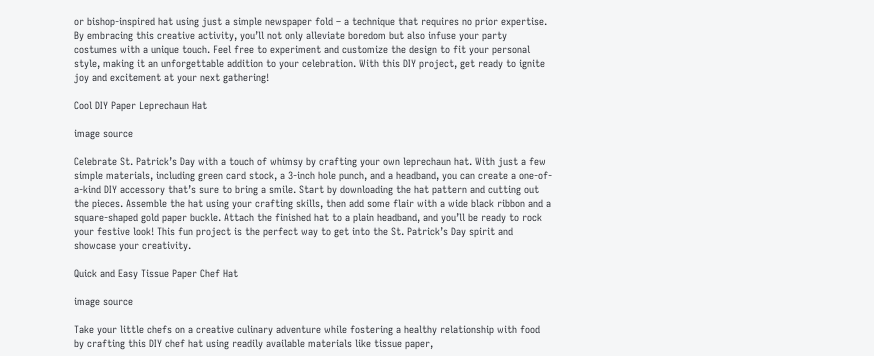or bishop-inspired hat using just a simple newspaper fold – a technique that requires no prior expertise. By embracing this creative activity, you’ll not only alleviate boredom but also infuse your party costumes with a unique touch. Feel free to experiment and customize the design to fit your personal style, making it an unforgettable addition to your celebration. With this DIY project, get ready to ignite joy and excitement at your next gathering!

Cool DIY Paper Leprechaun Hat

image source

Celebrate St. Patrick’s Day with a touch of whimsy by crafting your own leprechaun hat. With just a few simple materials, including green card stock, a 3-inch hole punch, and a headband, you can create a one-of-a-kind DIY accessory that’s sure to bring a smile. Start by downloading the hat pattern and cutting out the pieces. Assemble the hat using your crafting skills, then add some flair with a wide black ribbon and a square-shaped gold paper buckle. Attach the finished hat to a plain headband, and you’ll be ready to rock your festive look! This fun project is the perfect way to get into the St. Patrick’s Day spirit and showcase your creativity.

Quick and Easy Tissue Paper Chef Hat

image source

Take your little chefs on a creative culinary adventure while fostering a healthy relationship with food by crafting this DIY chef hat using readily available materials like tissue paper,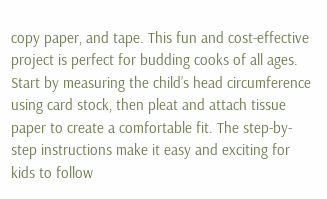copy paper, and tape. This fun and cost-effective project is perfect for budding cooks of all ages. Start by measuring the child’s head circumference using card stock, then pleat and attach tissue paper to create a comfortable fit. The step-by-step instructions make it easy and exciting for kids to follow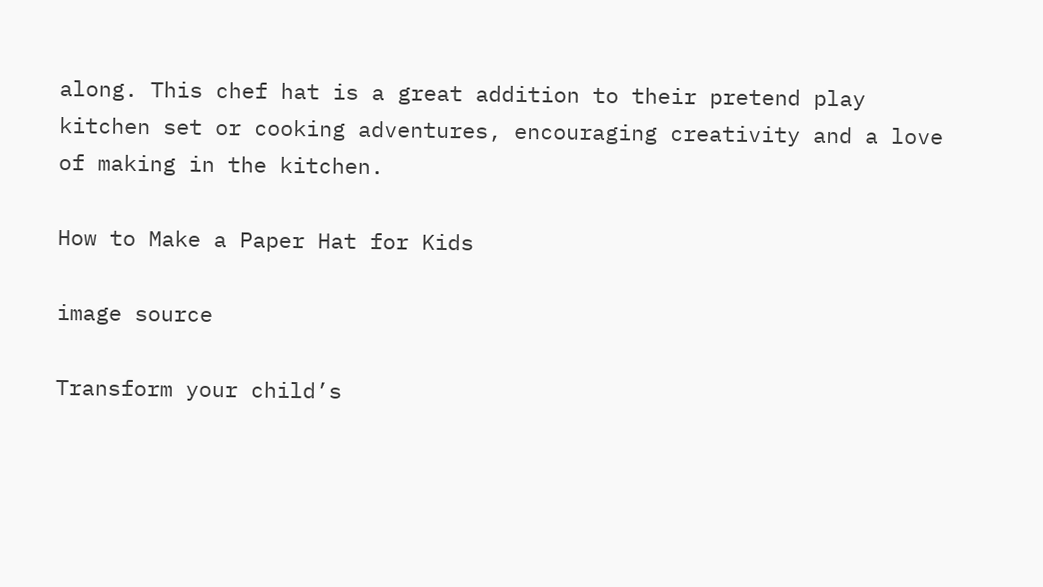along. This chef hat is a great addition to their pretend play kitchen set or cooking adventures, encouraging creativity and a love of making in the kitchen.

How to Make a Paper Hat for Kids

image source

Transform your child’s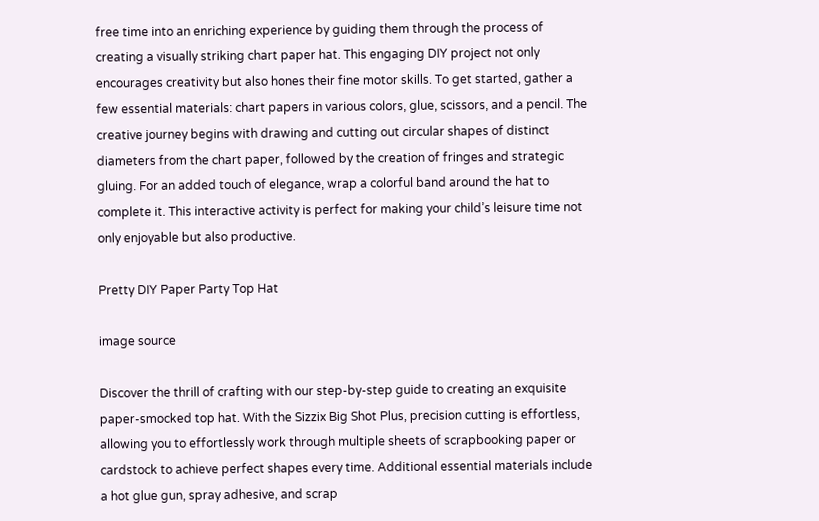free time into an enriching experience by guiding them through the process of creating a visually striking chart paper hat. This engaging DIY project not only encourages creativity but also hones their fine motor skills. To get started, gather a few essential materials: chart papers in various colors, glue, scissors, and a pencil. The creative journey begins with drawing and cutting out circular shapes of distinct diameters from the chart paper, followed by the creation of fringes and strategic gluing. For an added touch of elegance, wrap a colorful band around the hat to complete it. This interactive activity is perfect for making your child’s leisure time not only enjoyable but also productive.

Pretty DIY Paper Party Top Hat

image source

Discover the thrill of crafting with our step-by-step guide to creating an exquisite paper-smocked top hat. With the Sizzix Big Shot Plus, precision cutting is effortless, allowing you to effortlessly work through multiple sheets of scrapbooking paper or cardstock to achieve perfect shapes every time. Additional essential materials include a hot glue gun, spray adhesive, and scrap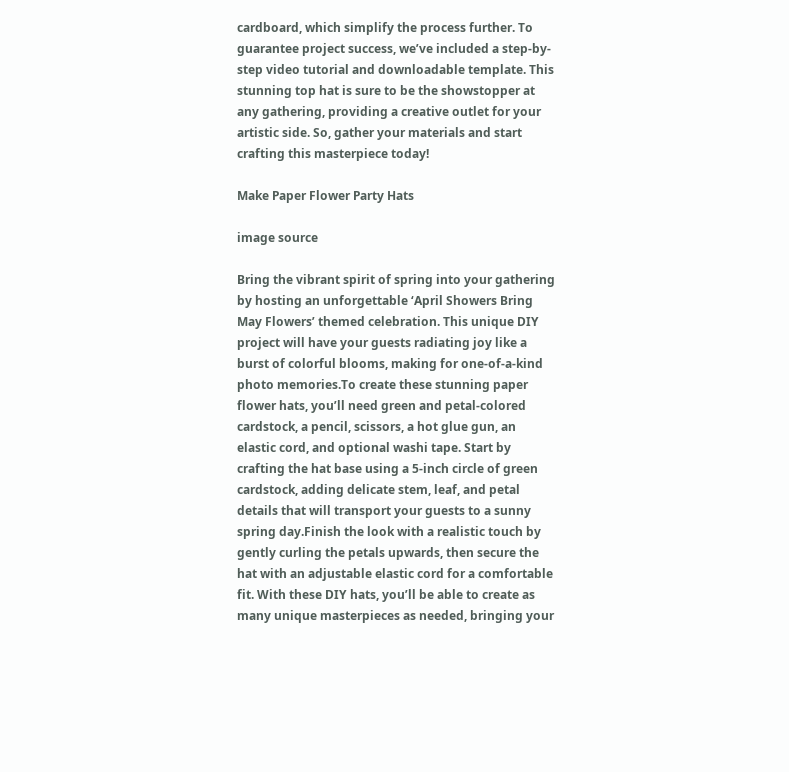cardboard, which simplify the process further. To guarantee project success, we’ve included a step-by-step video tutorial and downloadable template. This stunning top hat is sure to be the showstopper at any gathering, providing a creative outlet for your artistic side. So, gather your materials and start crafting this masterpiece today!

Make Paper Flower Party Hats

image source

Bring the vibrant spirit of spring into your gathering by hosting an unforgettable ‘April Showers Bring May Flowers’ themed celebration. This unique DIY project will have your guests radiating joy like a burst of colorful blooms, making for one-of-a-kind photo memories.To create these stunning paper flower hats, you’ll need green and petal-colored cardstock, a pencil, scissors, a hot glue gun, an elastic cord, and optional washi tape. Start by crafting the hat base using a 5-inch circle of green cardstock, adding delicate stem, leaf, and petal details that will transport your guests to a sunny spring day.Finish the look with a realistic touch by gently curling the petals upwards, then secure the hat with an adjustable elastic cord for a comfortable fit. With these DIY hats, you’ll be able to create as many unique masterpieces as needed, bringing your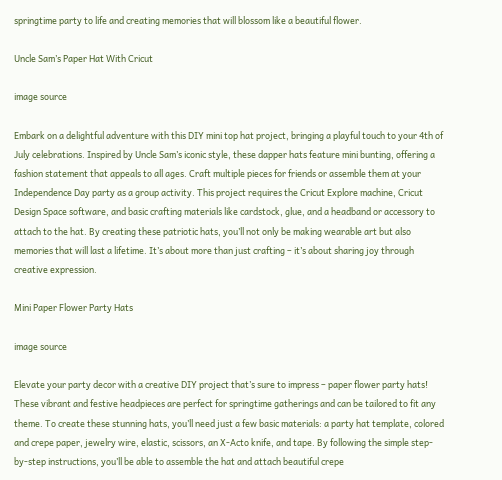springtime party to life and creating memories that will blossom like a beautiful flower.

Uncle Sam’s Paper Hat With Cricut

image source

Embark on a delightful adventure with this DIY mini top hat project, bringing a playful touch to your 4th of July celebrations. Inspired by Uncle Sam’s iconic style, these dapper hats feature mini bunting, offering a fashion statement that appeals to all ages. Craft multiple pieces for friends or assemble them at your Independence Day party as a group activity. This project requires the Cricut Explore machine, Cricut Design Space software, and basic crafting materials like cardstock, glue, and a headband or accessory to attach to the hat. By creating these patriotic hats, you’ll not only be making wearable art but also memories that will last a lifetime. It’s about more than just crafting – it’s about sharing joy through creative expression.

Mini Paper Flower Party Hats

image source

Elevate your party decor with a creative DIY project that’s sure to impress – paper flower party hats! These vibrant and festive headpieces are perfect for springtime gatherings and can be tailored to fit any theme. To create these stunning hats, you’ll need just a few basic materials: a party hat template, colored and crepe paper, jewelry wire, elastic, scissors, an X-Acto knife, and tape. By following the simple step-by-step instructions, you’ll be able to assemble the hat and attach beautiful crepe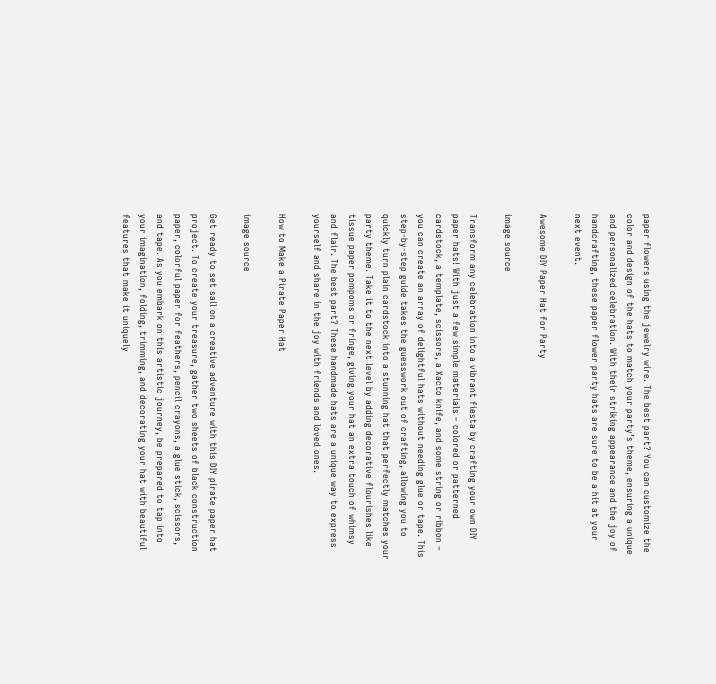paper flowers using the jewelry wire. The best part? You can customize the color and design of the hats to match your party’s theme, ensuring a unique and personalized celebration. With their striking appearance and the joy of handcrafting, these paper flower party hats are sure to be a hit at your next event.

Awesome DIY Paper Hat for Party

image source

Transform any celebration into a vibrant fiesta by crafting your own DIY paper hats! With just a few simple materials – colored or patterned cardstock, a template, scissors, a Xacto knife, and some string or ribbon – you can create an array of delightful hats without needing glue or tape. This step-by-step guide takes the guesswork out of crafting, allowing you to quickly turn plain cardstock into a stunning hat that perfectly matches your party theme. Take it to the next level by adding decorative flourishes like tissue paper pompoms or fringe, giving your hat an extra touch of whimsy and flair. The best part? These handmade hats are a unique way to express yourself and share in the joy with friends and loved ones.

How to Make a Pirate Paper Hat

image source

Get ready to set sail on a creative adventure with this DIY pirate paper hat project. To create your treasure, gather two sheets of black construction paper, colorful paper for feathers, pencil crayons, a glue stick, scissors, and tape. As you embark on this artistic journey, be prepared to tap into your imagination, folding, trimming, and decorating your hat with beautiful features that make it uniquely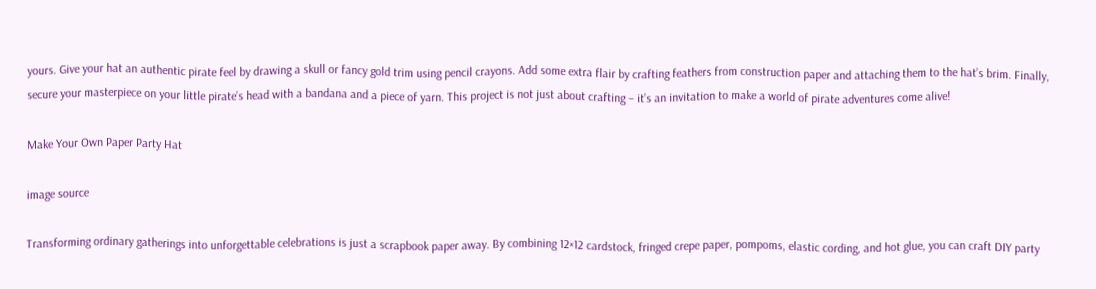yours. Give your hat an authentic pirate feel by drawing a skull or fancy gold trim using pencil crayons. Add some extra flair by crafting feathers from construction paper and attaching them to the hat’s brim. Finally, secure your masterpiece on your little pirate’s head with a bandana and a piece of yarn. This project is not just about crafting – it’s an invitation to make a world of pirate adventures come alive!

Make Your Own Paper Party Hat

image source

Transforming ordinary gatherings into unforgettable celebrations is just a scrapbook paper away. By combining 12×12 cardstock, fringed crepe paper, pompoms, elastic cording, and hot glue, you can craft DIY party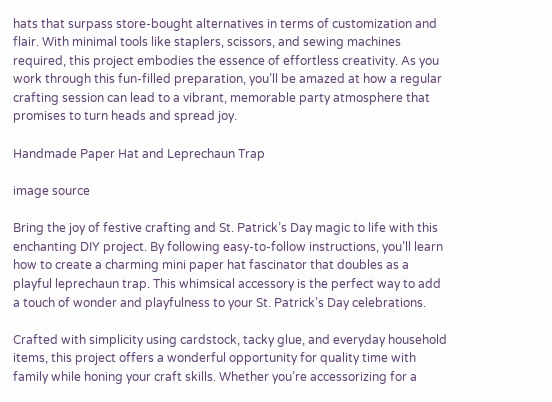hats that surpass store-bought alternatives in terms of customization and flair. With minimal tools like staplers, scissors, and sewing machines required, this project embodies the essence of effortless creativity. As you work through this fun-filled preparation, you’ll be amazed at how a regular crafting session can lead to a vibrant, memorable party atmosphere that promises to turn heads and spread joy.

Handmade Paper Hat and Leprechaun Trap

image source

Bring the joy of festive crafting and St. Patrick’s Day magic to life with this enchanting DIY project. By following easy-to-follow instructions, you’ll learn how to create a charming mini paper hat fascinator that doubles as a playful leprechaun trap. This whimsical accessory is the perfect way to add a touch of wonder and playfulness to your St. Patrick’s Day celebrations.

Crafted with simplicity using cardstock, tacky glue, and everyday household items, this project offers a wonderful opportunity for quality time with family while honing your craft skills. Whether you’re accessorizing for a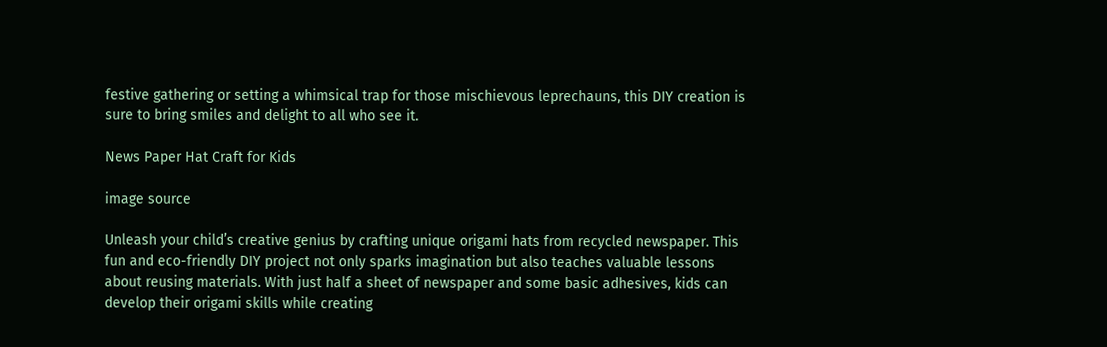festive gathering or setting a whimsical trap for those mischievous leprechauns, this DIY creation is sure to bring smiles and delight to all who see it.

News Paper Hat Craft for Kids

image source

Unleash your child’s creative genius by crafting unique origami hats from recycled newspaper. This fun and eco-friendly DIY project not only sparks imagination but also teaches valuable lessons about reusing materials. With just half a sheet of newspaper and some basic adhesives, kids can develop their origami skills while creating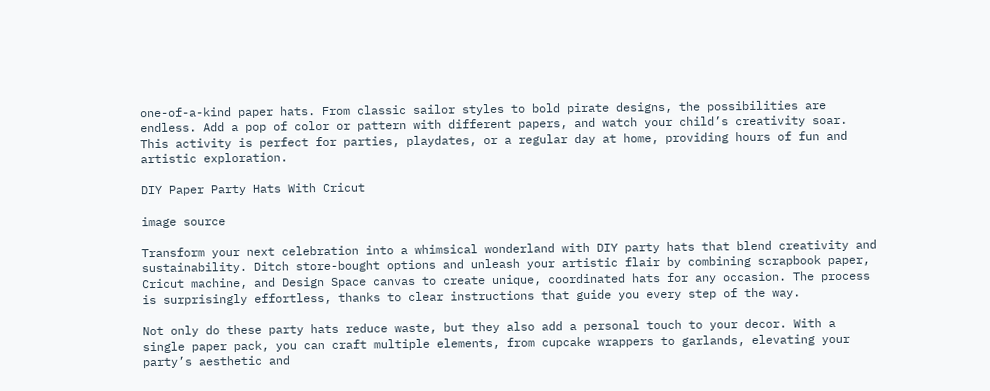one-of-a-kind paper hats. From classic sailor styles to bold pirate designs, the possibilities are endless. Add a pop of color or pattern with different papers, and watch your child’s creativity soar. This activity is perfect for parties, playdates, or a regular day at home, providing hours of fun and artistic exploration.

DIY Paper Party Hats With Cricut

image source

Transform your next celebration into a whimsical wonderland with DIY party hats that blend creativity and sustainability. Ditch store-bought options and unleash your artistic flair by combining scrapbook paper, Cricut machine, and Design Space canvas to create unique, coordinated hats for any occasion. The process is surprisingly effortless, thanks to clear instructions that guide you every step of the way.

Not only do these party hats reduce waste, but they also add a personal touch to your decor. With a single paper pack, you can craft multiple elements, from cupcake wrappers to garlands, elevating your party’s aesthetic and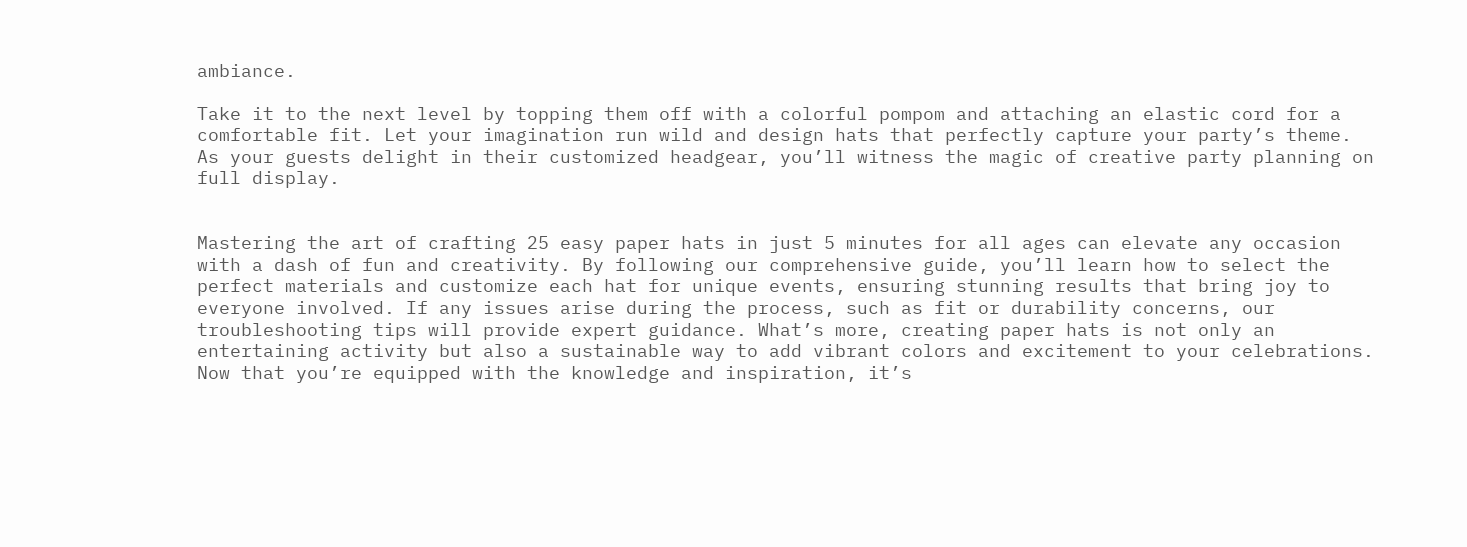ambiance.

Take it to the next level by topping them off with a colorful pompom and attaching an elastic cord for a comfortable fit. Let your imagination run wild and design hats that perfectly capture your party’s theme. As your guests delight in their customized headgear, you’ll witness the magic of creative party planning on full display.


Mastering the art of crafting 25 easy paper hats in just 5 minutes for all ages can elevate any occasion with a dash of fun and creativity. By following our comprehensive guide, you’ll learn how to select the perfect materials and customize each hat for unique events, ensuring stunning results that bring joy to everyone involved. If any issues arise during the process, such as fit or durability concerns, our troubleshooting tips will provide expert guidance. What’s more, creating paper hats is not only an entertaining activity but also a sustainable way to add vibrant colors and excitement to your celebrations. Now that you’re equipped with the knowledge and inspiration, it’s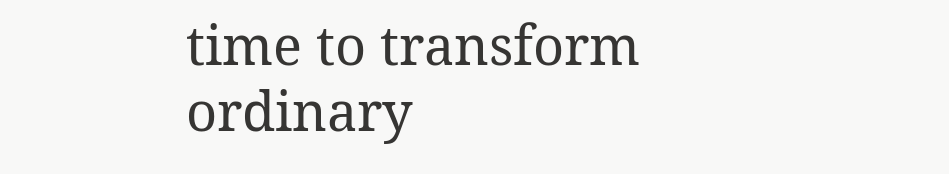time to transform ordinary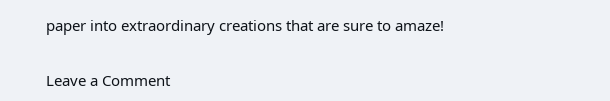paper into extraordinary creations that are sure to amaze!

Leave a Comment